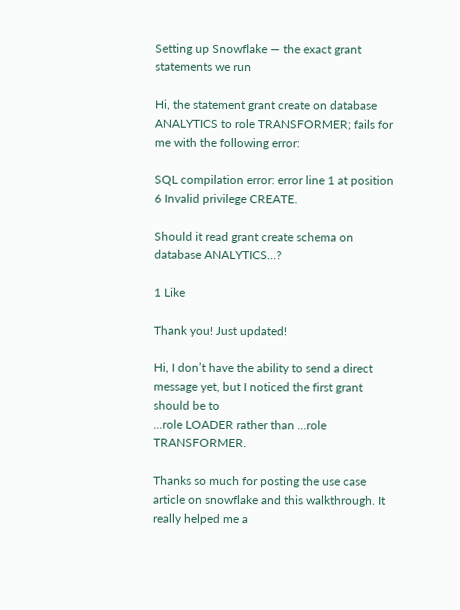Setting up Snowflake — the exact grant statements we run

Hi, the statement grant create on database ANALYTICS to role TRANSFORMER; fails for me with the following error:

SQL compilation error: error line 1 at position 6 Invalid privilege CREATE.

Should it read grant create schema on database ANALYTICS...?

1 Like

Thank you! Just updated!

Hi, I don’t have the ability to send a direct message yet, but I noticed the first grant should be to
...role LOADER rather than ...role TRANSFORMER.

Thanks so much for posting the use case article on snowflake and this walkthrough. It really helped me a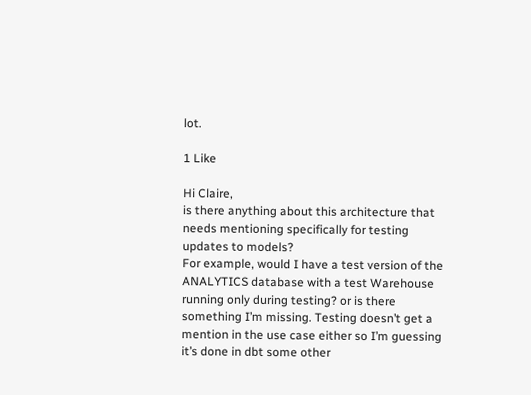lot.

1 Like

Hi Claire,
is there anything about this architecture that needs mentioning specifically for testing updates to models?
For example, would I have a test version of the ANALYTICS database with a test Warehouse running only during testing? or is there something I’m missing. Testing doesn’t get a mention in the use case either so I’m guessing it’s done in dbt some other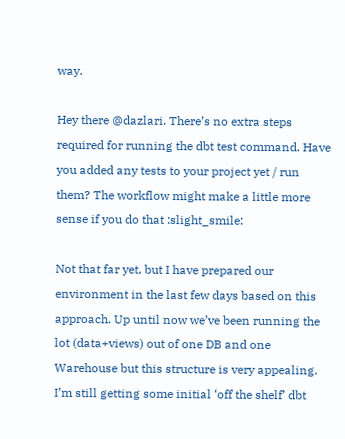way.

Hey there @dazlari. There’s no extra steps required for running the dbt test command. Have you added any tests to your project yet / run them? The workflow might make a little more sense if you do that :slight_smile:

Not that far yet, but I have prepared our environment in the last few days based on this approach. Up until now we’ve been running the lot (data+views) out of one DB and one Warehouse but this structure is very appealing. I’m still getting some initial ‘off the shelf’ dbt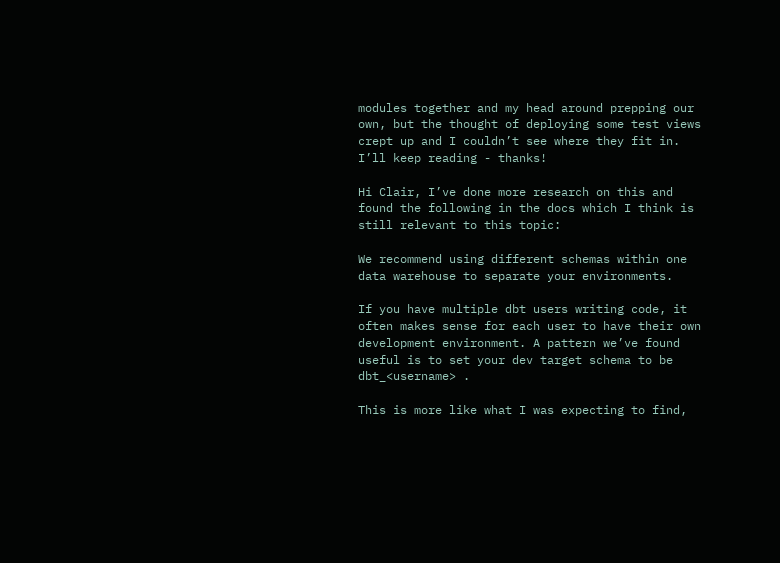modules together and my head around prepping our own, but the thought of deploying some test views crept up and I couldn’t see where they fit in. I’ll keep reading - thanks!

Hi Clair, I’ve done more research on this and found the following in the docs which I think is still relevant to this topic:

We recommend using different schemas within one data warehouse to separate your environments.

If you have multiple dbt users writing code, it often makes sense for each user to have their own development environment. A pattern we’ve found useful is to set your dev target schema to be dbt_<username> .

This is more like what I was expecting to find,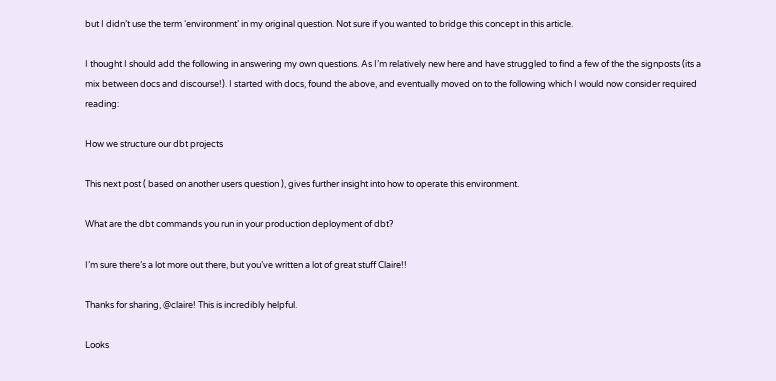but I didn’t use the term ‘environment’ in my original question. Not sure if you wanted to bridge this concept in this article.

I thought I should add the following in answering my own questions. As I’m relatively new here and have struggled to find a few of the the signposts (its a mix between docs and discourse!). I started with docs, found the above, and eventually moved on to the following which I would now consider required reading:

How we structure our dbt projects

This next post ( based on another users question ), gives further insight into how to operate this environment.

What are the dbt commands you run in your production deployment of dbt?

I’m sure there’s a lot more out there, but you’ve written a lot of great stuff Claire!!

Thanks for sharing, @claire! This is incredibly helpful.

Looks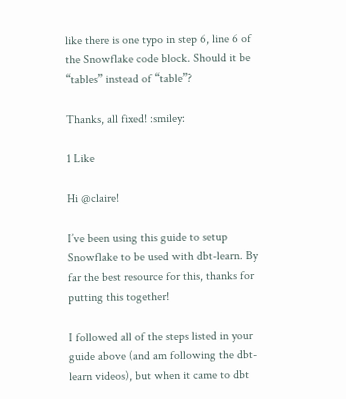like there is one typo in step 6, line 6 of the Snowflake code block. Should it be “tables” instead of “table”?

Thanks, all fixed! :smiley:

1 Like

Hi @claire!

I’ve been using this guide to setup Snowflake to be used with dbt-learn. By far the best resource for this, thanks for putting this together!

I followed all of the steps listed in your guide above (and am following the dbt-learn videos), but when it came to dbt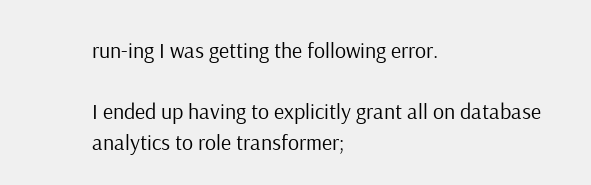run-ing I was getting the following error.

I ended up having to explicitly grant all on database analytics to role transformer;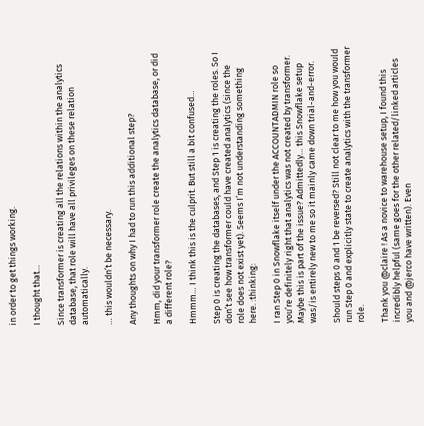in order to get things working.

I thought that…

Since transformer is creating all the relations within the analytics database, that role will have all privileges on these relation automatically.

… this wouldn’t be necessary.

Any thoughts on why I had to run this additional step?

Hmm, did your transformer role create the analytics database, or did a different role?

Hmmm… I think this is the culprit. But still a bit confused…

Step 0 is creating the databases, and Step 1 is creating the roles. So I don’t see how transformer could have created analytics (since the role does not exist yet). Seems I’m not understanding something here. :thinking:

I ran Step 0 in Snowflake itself under the ACCOUNTADMIN role so you’re definitely right that analytics was not created by transformer. Maybe this is part of the issue? Admittedly… this Snowflake setup was/is entirely new to me so it mainly came down trial-and-error.

Should steps 0 and 1 be reversed? Still not clear to me how you would run Step 0 and explicitly state to create analytics with the transformer role.

Thank you @claire ! As a novice to warehouse setup, I found this incredibly helpful (same goes for the other related/linked articles you and @jerco have written). Even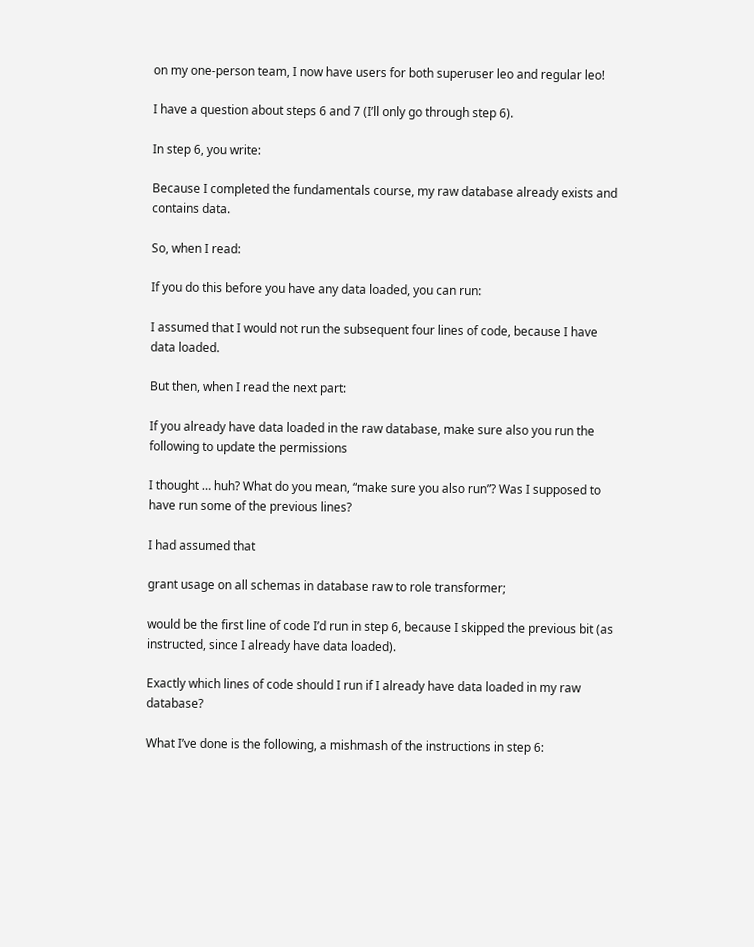on my one-person team, I now have users for both superuser leo and regular leo!

I have a question about steps 6 and 7 (I’ll only go through step 6).

In step 6, you write:

Because I completed the fundamentals course, my raw database already exists and contains data.

So, when I read:

If you do this before you have any data loaded, you can run:

I assumed that I would not run the subsequent four lines of code, because I have data loaded.

But then, when I read the next part:

If you already have data loaded in the raw database, make sure also you run the following to update the permissions

I thought … huh? What do you mean, “make sure you also run”? Was I supposed to have run some of the previous lines?

I had assumed that

grant usage on all schemas in database raw to role transformer;

would be the first line of code I’d run in step 6, because I skipped the previous bit (as instructed, since I already have data loaded).

Exactly which lines of code should I run if I already have data loaded in my raw database?

What I’ve done is the following, a mishmash of the instructions in step 6: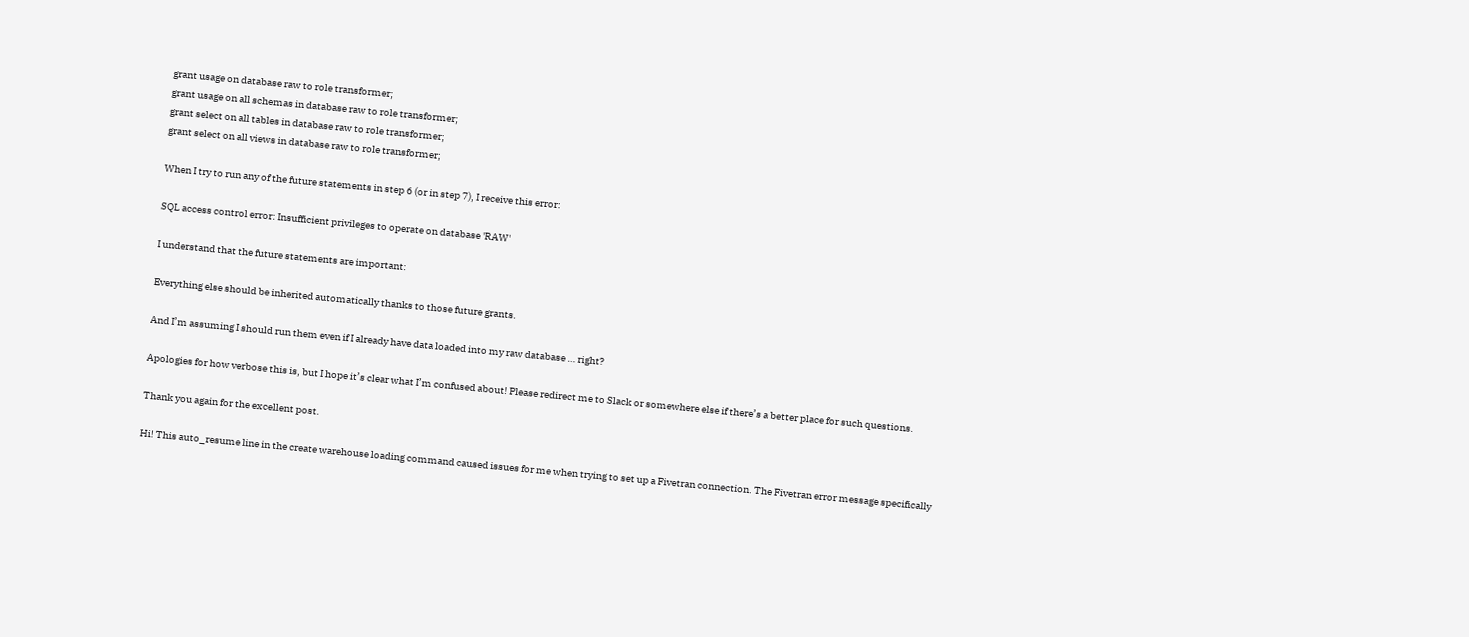grant usage on database raw to role transformer;
grant usage on all schemas in database raw to role transformer;
grant select on all tables in database raw to role transformer;
grant select on all views in database raw to role transformer;

When I try to run any of the future statements in step 6 (or in step 7), I receive this error:

SQL access control error: Insufficient privileges to operate on database 'RAW'

I understand that the future statements are important:

Everything else should be inherited automatically thanks to those future grants.

And I’m assuming I should run them even if I already have data loaded into my raw database … right?

Apologies for how verbose this is, but I hope it’s clear what I’m confused about! Please redirect me to Slack or somewhere else if there’s a better place for such questions.

Thank you again for the excellent post.

Hi! This auto_resume line in the create warehouse loading command caused issues for me when trying to set up a Fivetran connection. The Fivetran error message specifically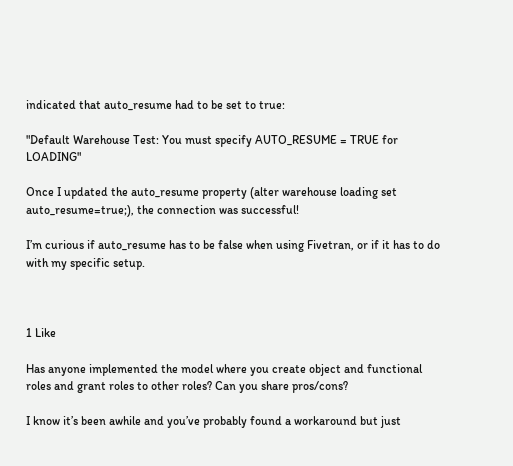indicated that auto_resume had to be set to true:

"Default Warehouse Test: You must specify AUTO_RESUME = TRUE for LOADING"

Once I updated the auto_resume property (alter warehouse loading set auto_resume=true;), the connection was successful!

I’m curious if auto_resume has to be false when using Fivetran, or if it has to do with my specific setup.



1 Like

Has anyone implemented the model where you create object and functional roles and grant roles to other roles? Can you share pros/cons?

I know it’s been awhile and you’ve probably found a workaround but just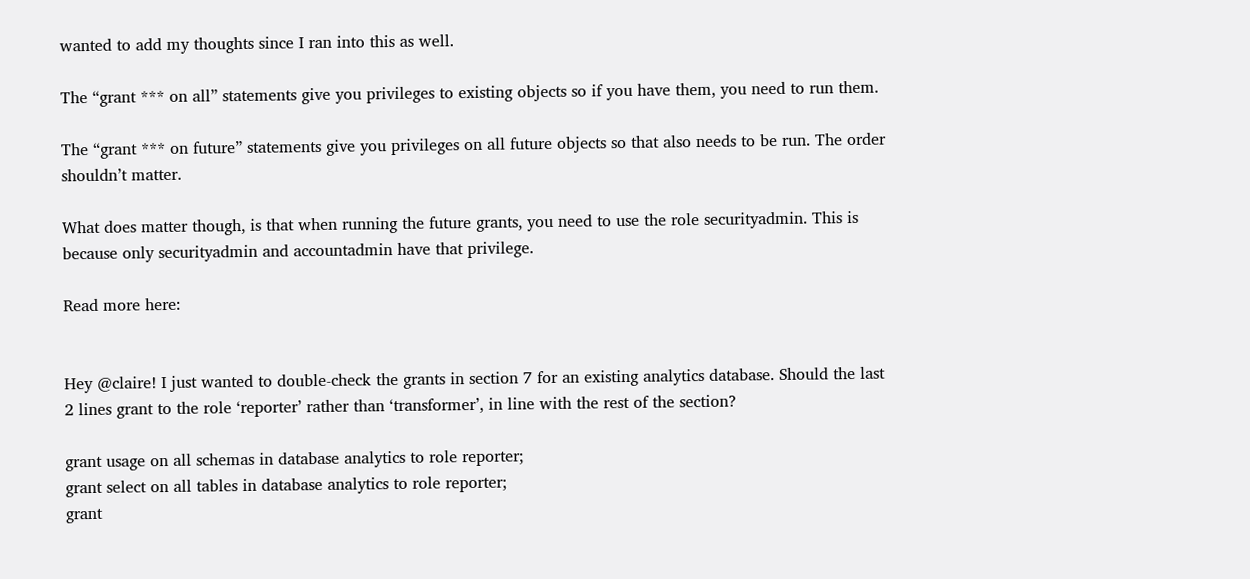wanted to add my thoughts since I ran into this as well.

The “grant *** on all” statements give you privileges to existing objects so if you have them, you need to run them.

The “grant *** on future” statements give you privileges on all future objects so that also needs to be run. The order shouldn’t matter.

What does matter though, is that when running the future grants, you need to use the role securityadmin. This is because only securityadmin and accountadmin have that privilege.

Read more here:


Hey @claire! I just wanted to double-check the grants in section 7 for an existing analytics database. Should the last 2 lines grant to the role ‘reporter’ rather than ‘transformer’, in line with the rest of the section?

grant usage on all schemas in database analytics to role reporter;
grant select on all tables in database analytics to role reporter;
grant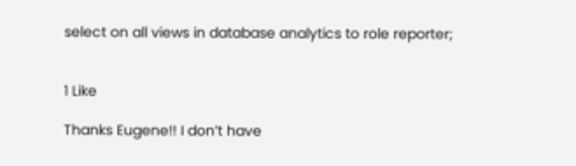select on all views in database analytics to role reporter;


1 Like

Thanks Eugene!! I don’t have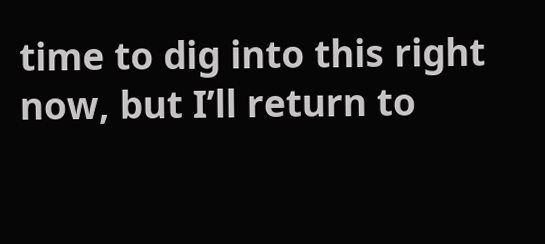time to dig into this right now, but I’ll return to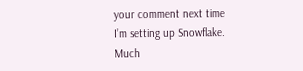your comment next time I’m setting up Snowflake. Much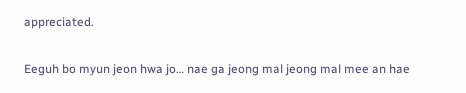appreciated.

Eeguh bo myun jeon hwa jo… nae ga jeong mal jeong mal mee an hae